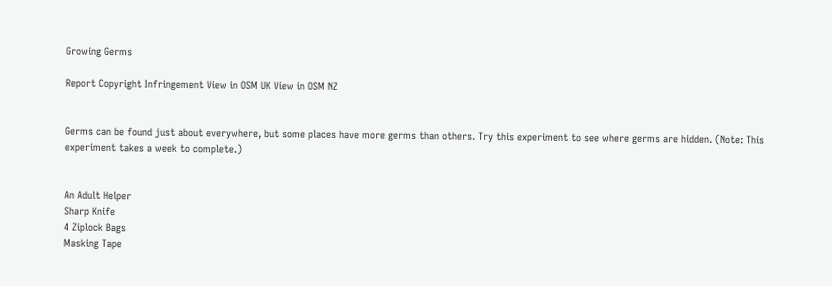Growing Germs

Report Copyright Infringement View in OSM UK View in OSM NZ


Germs can be found just about everywhere, but some places have more germs than others. Try this experiment to see where germs are hidden. (Note: This experiment takes a week to complete.)


An Adult Helper
Sharp Knife
4 Ziplock Bags
Masking Tape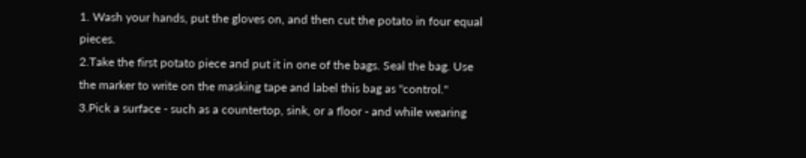1. Wash your hands, put the gloves on, and then cut the potato in four equal pieces.
2.Take the first potato piece and put it in one of the bags. Seal the bag. Use the marker to write on the masking tape and label this bag as "control."
3.Pick a surface - such as a countertop, sink, or a floor - and while wearing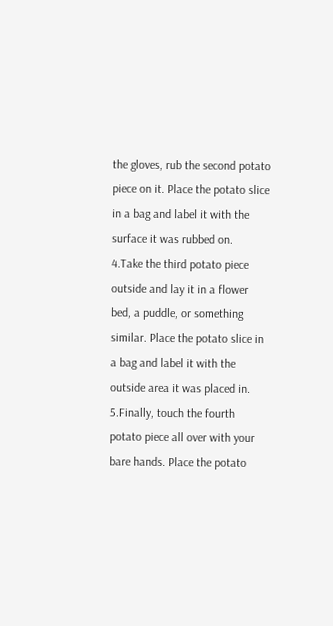the gloves, rub the second potato piece on it. Place the potato slice in a bag and label it with the surface it was rubbed on.
4.Take the third potato piece outside and lay it in a flower bed, a puddle, or something similar. Place the potato slice in a bag and label it with the outside area it was placed in.
5.Finally, touch the fourth potato piece all over with your bare hands. Place the potato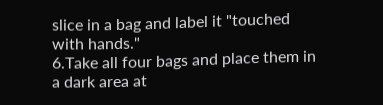slice in a bag and label it "touched with hands."
6.Take all four bags and place them in a dark area at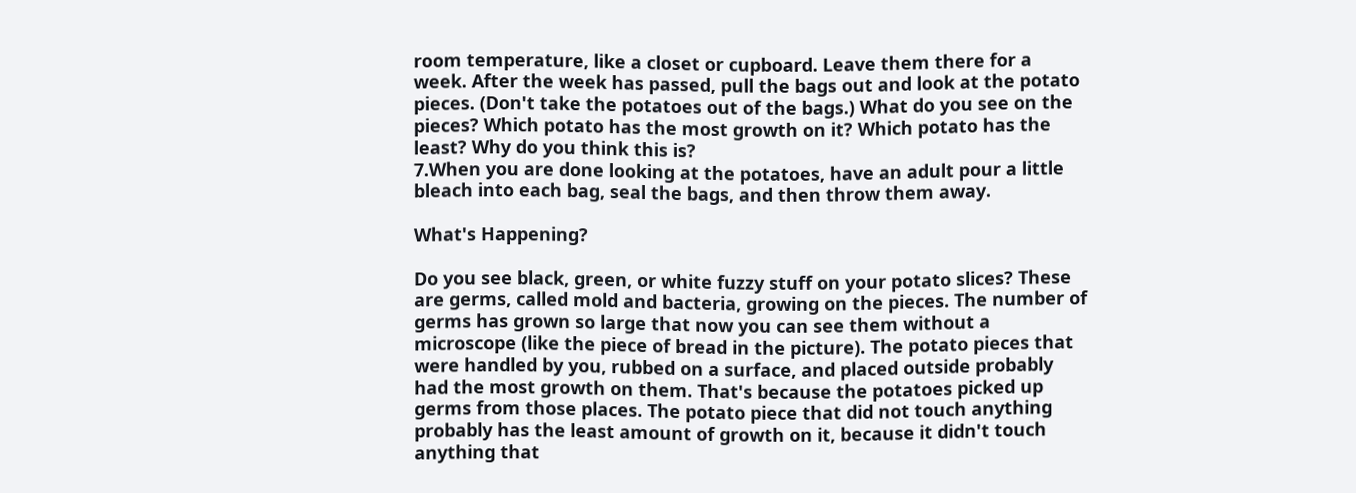room temperature, like a closet or cupboard. Leave them there for a week. After the week has passed, pull the bags out and look at the potato pieces. (Don't take the potatoes out of the bags.) What do you see on the pieces? Which potato has the most growth on it? Which potato has the least? Why do you think this is?
7.When you are done looking at the potatoes, have an adult pour a little bleach into each bag, seal the bags, and then throw them away.

What's Happening?

Do you see black, green, or white fuzzy stuff on your potato slices? These are germs, called mold and bacteria, growing on the pieces. The number of germs has grown so large that now you can see them without a microscope (like the piece of bread in the picture). The potato pieces that were handled by you, rubbed on a surface, and placed outside probably had the most growth on them. That's because the potatoes picked up germs from those places. The potato piece that did not touch anything probably has the least amount of growth on it, because it didn't touch anything that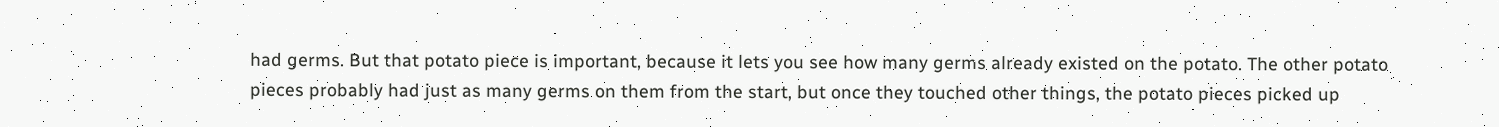had germs. But that potato piece is important, because it lets you see how many germs already existed on the potato. The other potato pieces probably had just as many germs on them from the start, but once they touched other things, the potato pieces picked up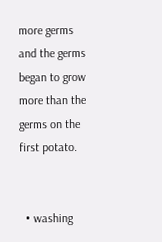more germs and the germs began to grow more than the germs on the first potato.


  • washing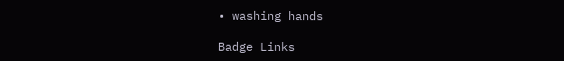• washing hands

Badge Links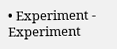• Experiment - Experiment